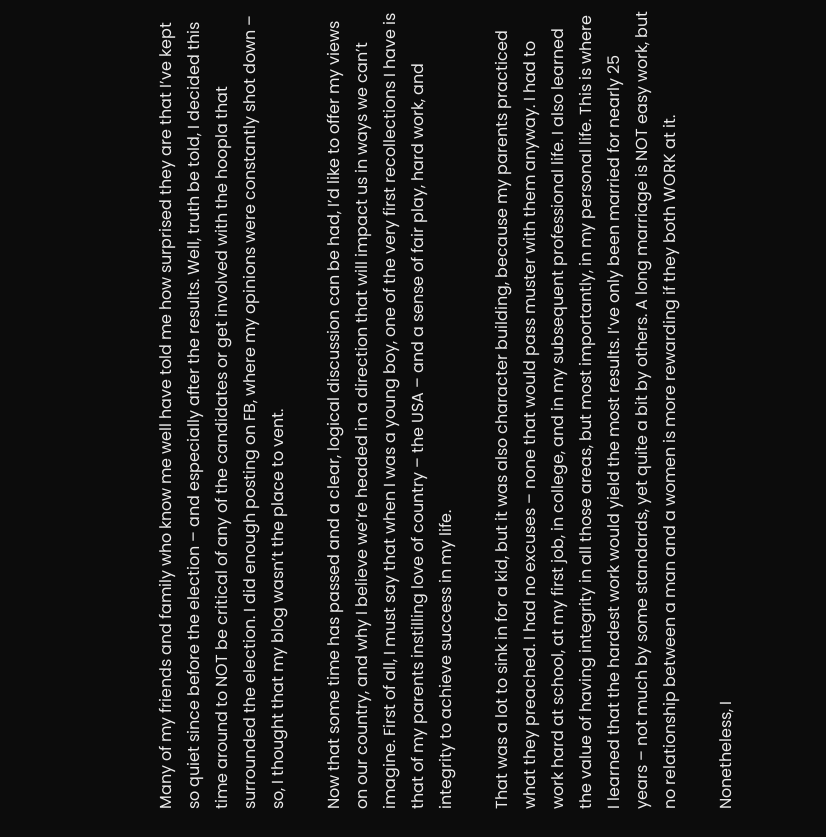Many of my friends and family who know me well have told me how surprised they are that I’ve kept so quiet since before the election – and especially after the results. Well, truth be told, I decided this time around to NOT be critical of any of the candidates or get involved with the hoopla that surrounded the election. I did enough posting on FB, where my opinions were constantly shot down – so, I thought that my blog wasn’t the place to vent.

Now that some time has passed and a clear, logical discussion can be had, I’d like to offer my views on our country, and why I believe we’re headed in a direction that will impact us in ways we can’t imagine. First of all, I must say that when I was a young boy, one of the very first recollections I have is that of my parents instilling love of country – the USA – and a sense of fair play, hard work, and integrity to achieve success in my life.

That was a lot to sink in for a kid, but it was also character building, because my parents practiced what they preached. I had no excuses – none that would pass muster with them anyway. I had to work hard at school, at my first job, in college, and in my subsequent professional life. I also learned the value of having integrity in all those areas, but most importantly, in my personal life. This is where I learned that the hardest work would yield the most results. I’ve only been married for nearly 25 years – not much by some standards, yet quite a bit by others. A long marriage is NOT easy work, but no relationship between a man and a women is more rewarding if they both WORK at it.

Nonetheless, I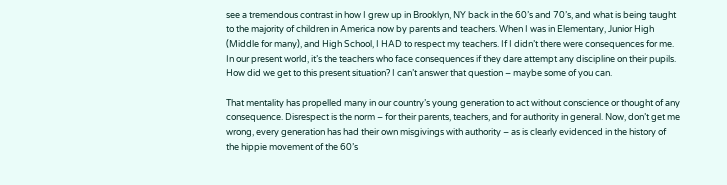see a tremendous contrast in how I grew up in Brooklyn, NY back in the 60’s and 70’s, and what is being taught to the majority of children in America now by parents and teachers. When I was in Elementary, Junior High (Middle for many), and High School, I HAD to respect my teachers. If I didn’t there were consequences for me. In our present world, it’s the teachers who face consequences if they dare attempt any discipline on their pupils. How did we get to this present situation? I can’t answer that question – maybe some of you can.

That mentality has propelled many in our country’s young generation to act without conscience or thought of any consequence. Disrespect is the norm – for their parents, teachers, and for authority in general. Now, don’t get me wrong, every generation has had their own misgivings with authority – as is clearly evidenced in the history of the hippie movement of the 60’s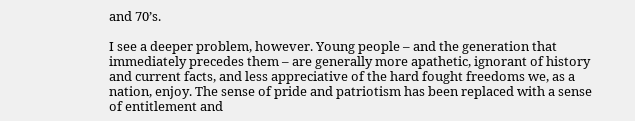and 70’s.

I see a deeper problem, however. Young people – and the generation that immediately precedes them – are generally more apathetic, ignorant of history and current facts, and less appreciative of the hard fought freedoms we, as a nation, enjoy. The sense of pride and patriotism has been replaced with a sense of entitlement and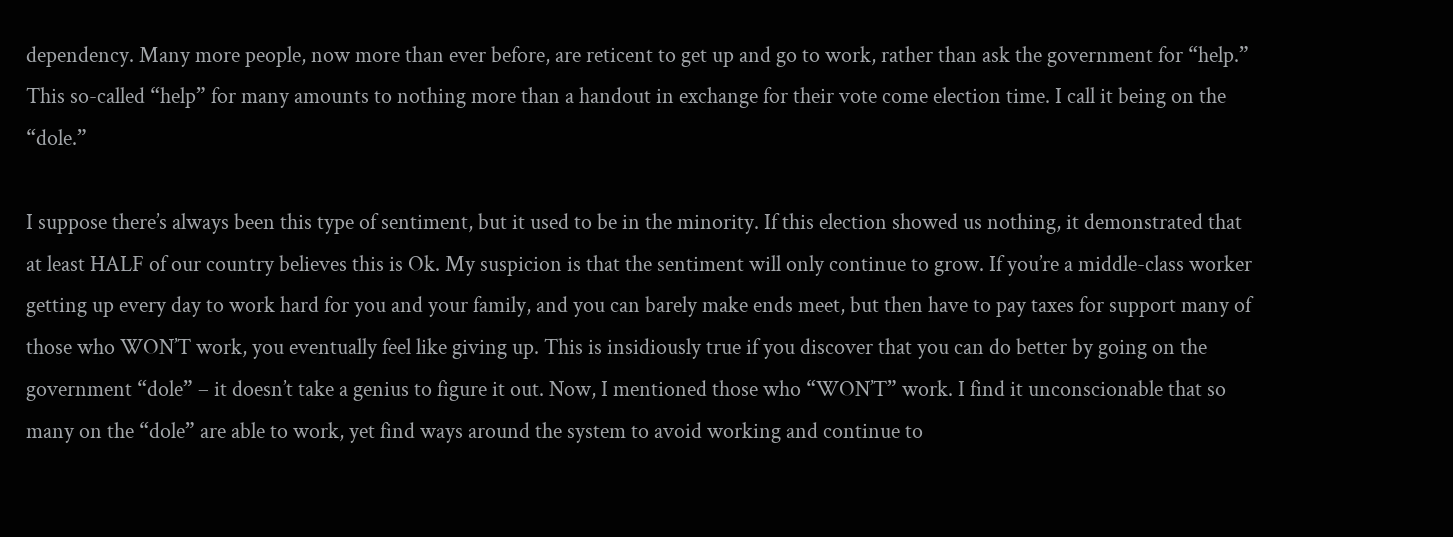dependency. Many more people, now more than ever before, are reticent to get up and go to work, rather than ask the government for “help.” This so-called “help” for many amounts to nothing more than a handout in exchange for their vote come election time. I call it being on the “dole.”

I suppose there’s always been this type of sentiment, but it used to be in the minority. If this election showed us nothing, it demonstrated that at least HALF of our country believes this is Ok. My suspicion is that the sentiment will only continue to grow. If you’re a middle-class worker getting up every day to work hard for you and your family, and you can barely make ends meet, but then have to pay taxes for support many of those who WON’T work, you eventually feel like giving up. This is insidiously true if you discover that you can do better by going on the government “dole” – it doesn’t take a genius to figure it out. Now, I mentioned those who “WON’T” work. I find it unconscionable that so many on the “dole” are able to work, yet find ways around the system to avoid working and continue to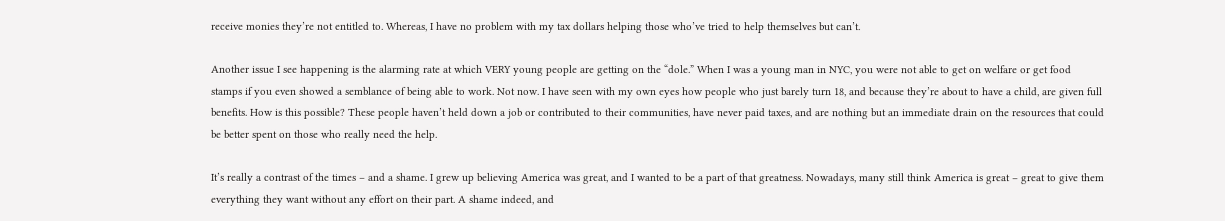receive monies they’re not entitled to. Whereas, I have no problem with my tax dollars helping those who’ve tried to help themselves but can’t.

Another issue I see happening is the alarming rate at which VERY young people are getting on the “dole.” When I was a young man in NYC, you were not able to get on welfare or get food stamps if you even showed a semblance of being able to work. Not now. I have seen with my own eyes how people who just barely turn 18, and because they’re about to have a child, are given full benefits. How is this possible? These people haven’t held down a job or contributed to their communities, have never paid taxes, and are nothing but an immediate drain on the resources that could be better spent on those who really need the help.

It’s really a contrast of the times – and a shame. I grew up believing America was great, and I wanted to be a part of that greatness. Nowadays, many still think America is great – great to give them everything they want without any effort on their part. A shame indeed, and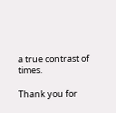a true contrast of times.

Thank you for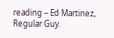reading – Ed Martinez, Regular Guy.